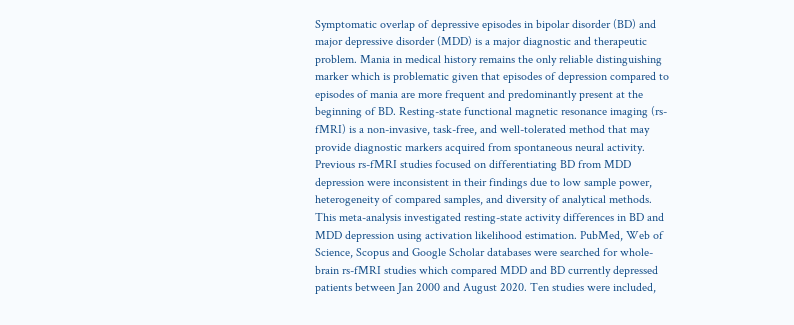Symptomatic overlap of depressive episodes in bipolar disorder (BD) and major depressive disorder (MDD) is a major diagnostic and therapeutic problem. Mania in medical history remains the only reliable distinguishing marker which is problematic given that episodes of depression compared to episodes of mania are more frequent and predominantly present at the beginning of BD. Resting-state functional magnetic resonance imaging (rs-fMRI) is a non-invasive, task-free, and well-tolerated method that may provide diagnostic markers acquired from spontaneous neural activity. Previous rs-fMRI studies focused on differentiating BD from MDD depression were inconsistent in their findings due to low sample power, heterogeneity of compared samples, and diversity of analytical methods. This meta-analysis investigated resting-state activity differences in BD and MDD depression using activation likelihood estimation. PubMed, Web of Science, Scopus and Google Scholar databases were searched for whole-brain rs-fMRI studies which compared MDD and BD currently depressed patients between Jan 2000 and August 2020. Ten studies were included,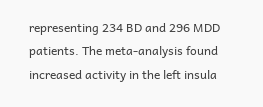representing 234 BD and 296 MDD patients. The meta-analysis found increased activity in the left insula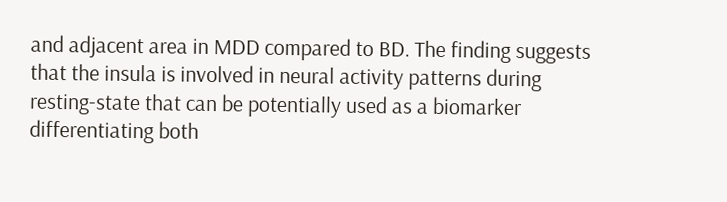and adjacent area in MDD compared to BD. The finding suggests that the insula is involved in neural activity patterns during resting-state that can be potentially used as a biomarker differentiating both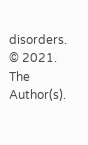disorders.
© 2021. The Author(s).